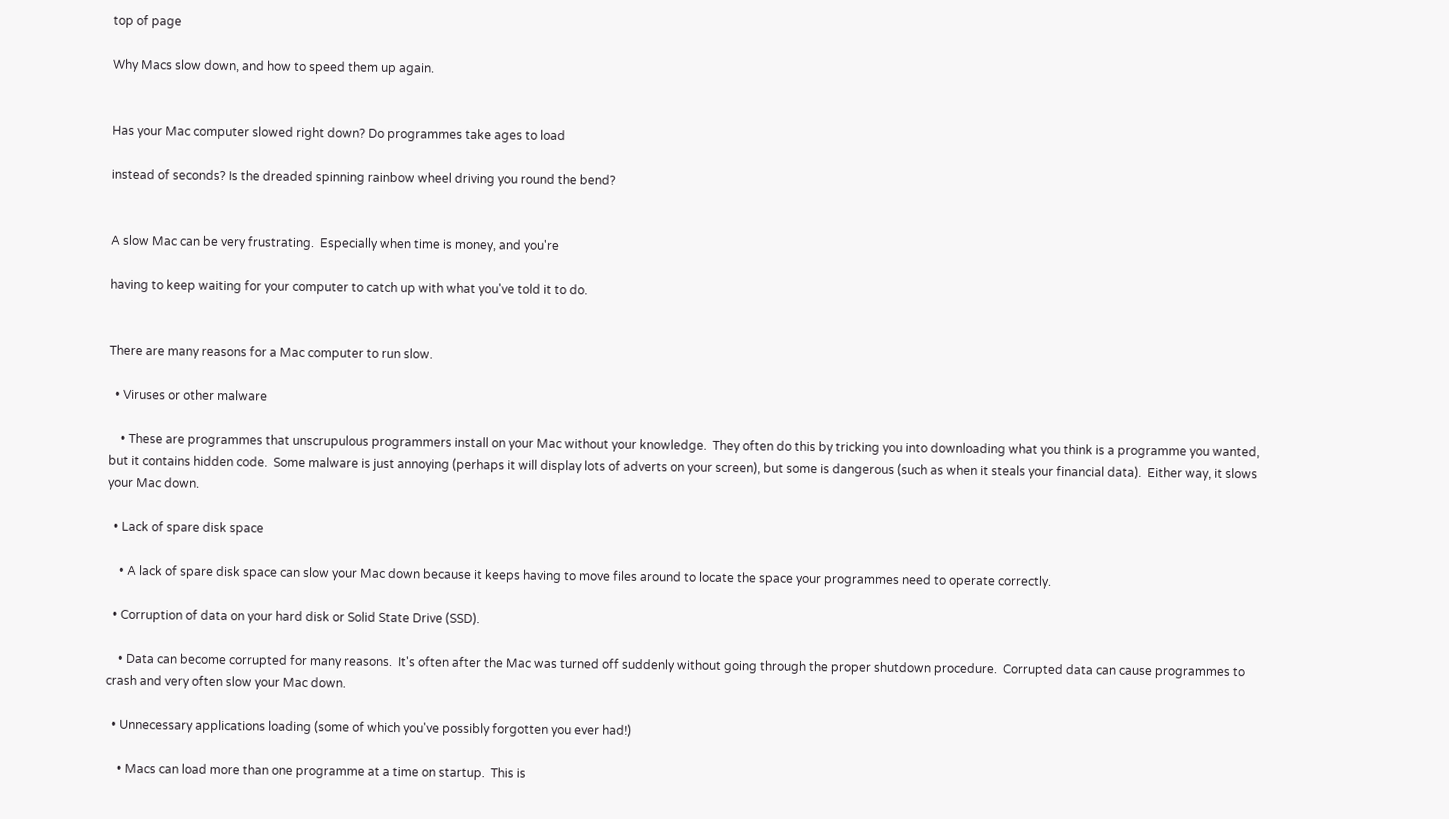top of page

Why Macs slow down, and how to speed them up again.


Has your Mac computer slowed right down? Do programmes take ages to load

instead of seconds? Is the dreaded spinning rainbow wheel driving you round the bend?


A slow Mac can be very frustrating.  Especially when time is money, and you're

having to keep waiting for your computer to catch up with what you've told it to do.


There are many reasons for a Mac computer to run slow.

  • Viruses or other malware

    • These are programmes that unscrupulous programmers install on your Mac without your knowledge.  They often do this by tricking you into downloading what you think is a programme you wanted, but it contains hidden code.  Some malware is just annoying (perhaps it will display lots of adverts on your screen), but some is dangerous (such as when it steals your financial data).  Either way, it slows your Mac down.

  • Lack of spare disk space

    • A lack of spare disk space can slow your Mac down because it keeps having to move files around to locate the space your programmes need to operate correctly.

  • Corruption of data on your hard disk or Solid State Drive (SSD).

    • Data can become corrupted for many reasons.  It's often after the Mac was turned off suddenly without going through the proper shutdown procedure.  Corrupted data can cause programmes to crash and very often slow your Mac down.

  • Unnecessary applications loading (some of which you've possibly forgotten you ever had!)

    • Macs can load more than one programme at a time on startup.  This is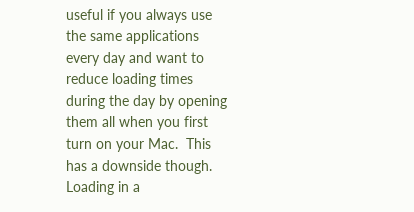useful if you always use the same applications every day and want to reduce loading times during the day by opening them all when you first turn on your Mac.  This has a downside though.  Loading in a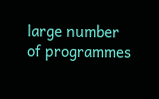large number of programmes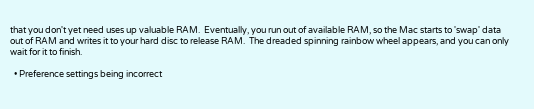that you don't yet need uses up valuable RAM.  Eventually, you run out of available RAM, so the Mac starts to 'swap' data out of RAM and writes it to your hard disc to release RAM.  The dreaded spinning rainbow wheel appears, and you can only wait for it to finish.

  • Preference settings being incorrect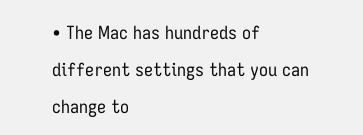• The Mac has hundreds of different settings that you can change to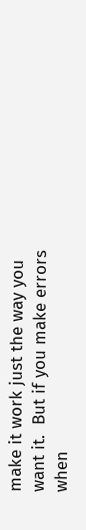make it work just the way you want it.  But if you make errors when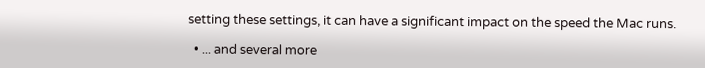setting these settings, it can have a significant impact on the speed the Mac runs.

  • ... and several more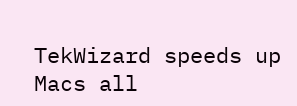TekWizard speeds up Macs all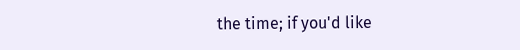the time; if you'd like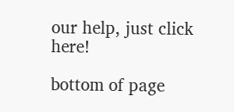our help, just click here!

bottom of page